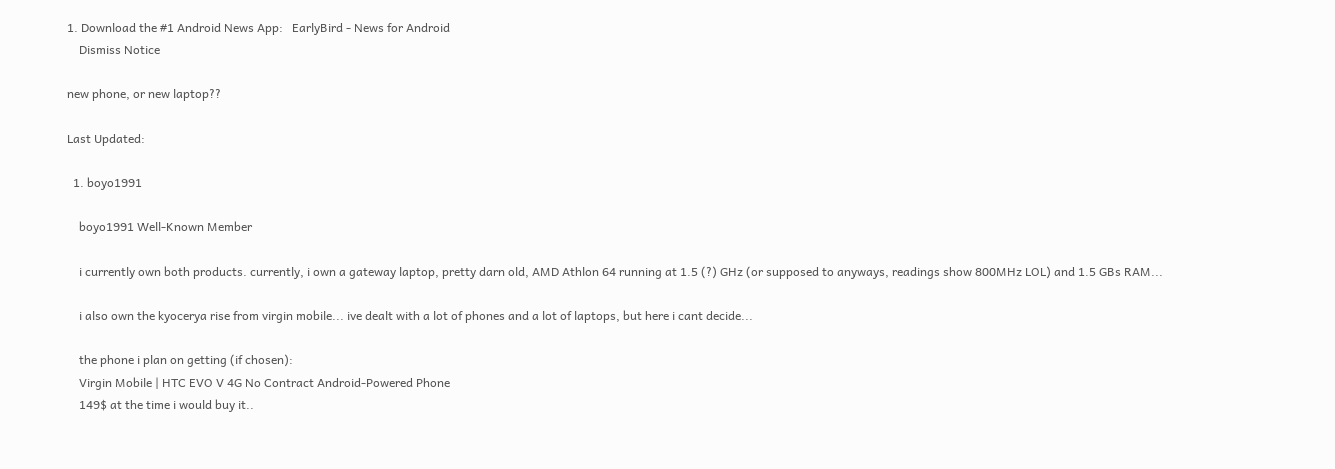1. Download the #1 Android News App:   EarlyBird - News for Android
    Dismiss Notice

new phone, or new laptop??

Last Updated:

  1. boyo1991

    boyo1991 Well-Known Member

    i currently own both products. currently, i own a gateway laptop, pretty darn old, AMD Athlon 64 running at 1.5 (?) GHz (or supposed to anyways, readings show 800MHz LOL) and 1.5 GBs RAM...

    i also own the kyocerya rise from virgin mobile... ive dealt with a lot of phones and a lot of laptops, but here i cant decide...

    the phone i plan on getting (if chosen):
    Virgin Mobile | HTC EVO V 4G No Contract Android-Powered Phone
    149$ at the time i would buy it..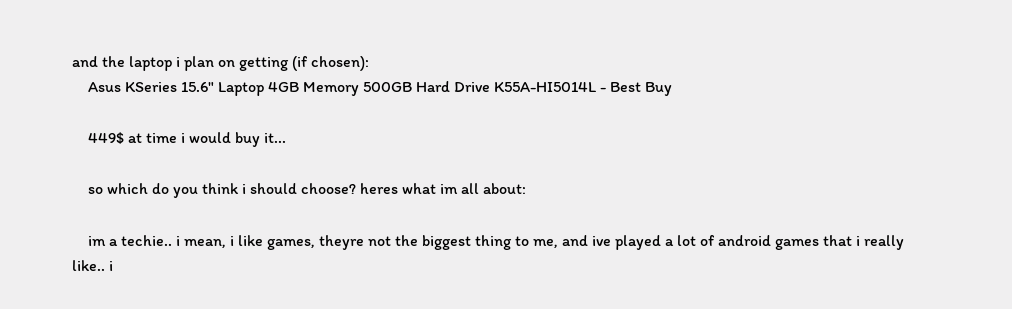and the laptop i plan on getting (if chosen):
    Asus KSeries 15.6" Laptop 4GB Memory 500GB Hard Drive K55A-HI5014L - Best Buy

    449$ at time i would buy it...

    so which do you think i should choose? heres what im all about:

    im a techie.. i mean, i like games, theyre not the biggest thing to me, and ive played a lot of android games that i really like.. i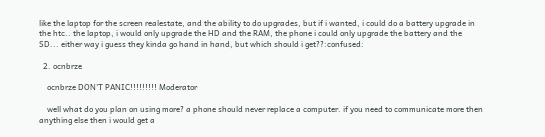like the laptop for the screen realestate, and the ability to do upgrades, but if i wanted, i could do a battery upgrade in the htc.. the laptop, i would only upgrade the HD and the RAM, the phone i could only upgrade the battery and the SD... either way i guess they kinda go hand in hand, but which should i get??:confused:

  2. ocnbrze

    ocnbrze DON'T PANIC!!!!!!!!! Moderator

    well what do you plan on using more? a phone should never replace a computer. if you need to communicate more then anything else then i would get a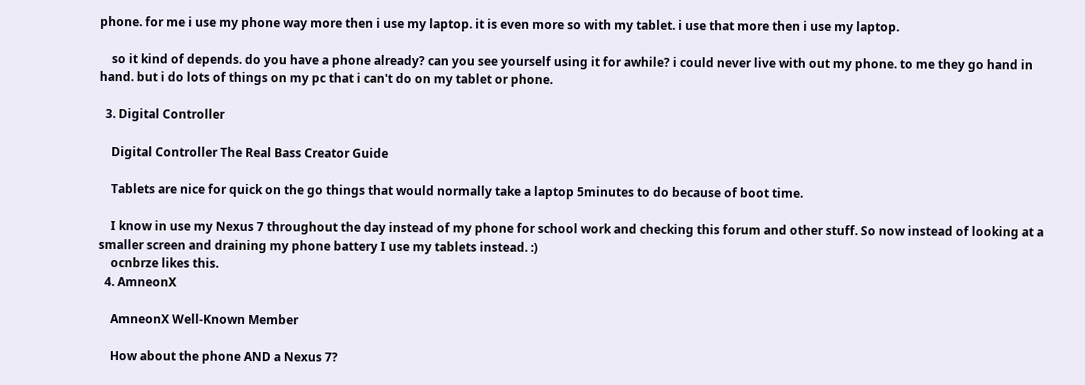phone. for me i use my phone way more then i use my laptop. it is even more so with my tablet. i use that more then i use my laptop.

    so it kind of depends. do you have a phone already? can you see yourself using it for awhile? i could never live with out my phone. to me they go hand in hand. but i do lots of things on my pc that i can't do on my tablet or phone.

  3. Digital Controller

    Digital Controller The Real Bass Creator Guide

    Tablets are nice for quick on the go things that would normally take a laptop 5minutes to do because of boot time.

    I know in use my Nexus 7 throughout the day instead of my phone for school work and checking this forum and other stuff. So now instead of looking at a smaller screen and draining my phone battery I use my tablets instead. :)
    ocnbrze likes this.
  4. AmneonX

    AmneonX Well-Known Member

    How about the phone AND a Nexus 7?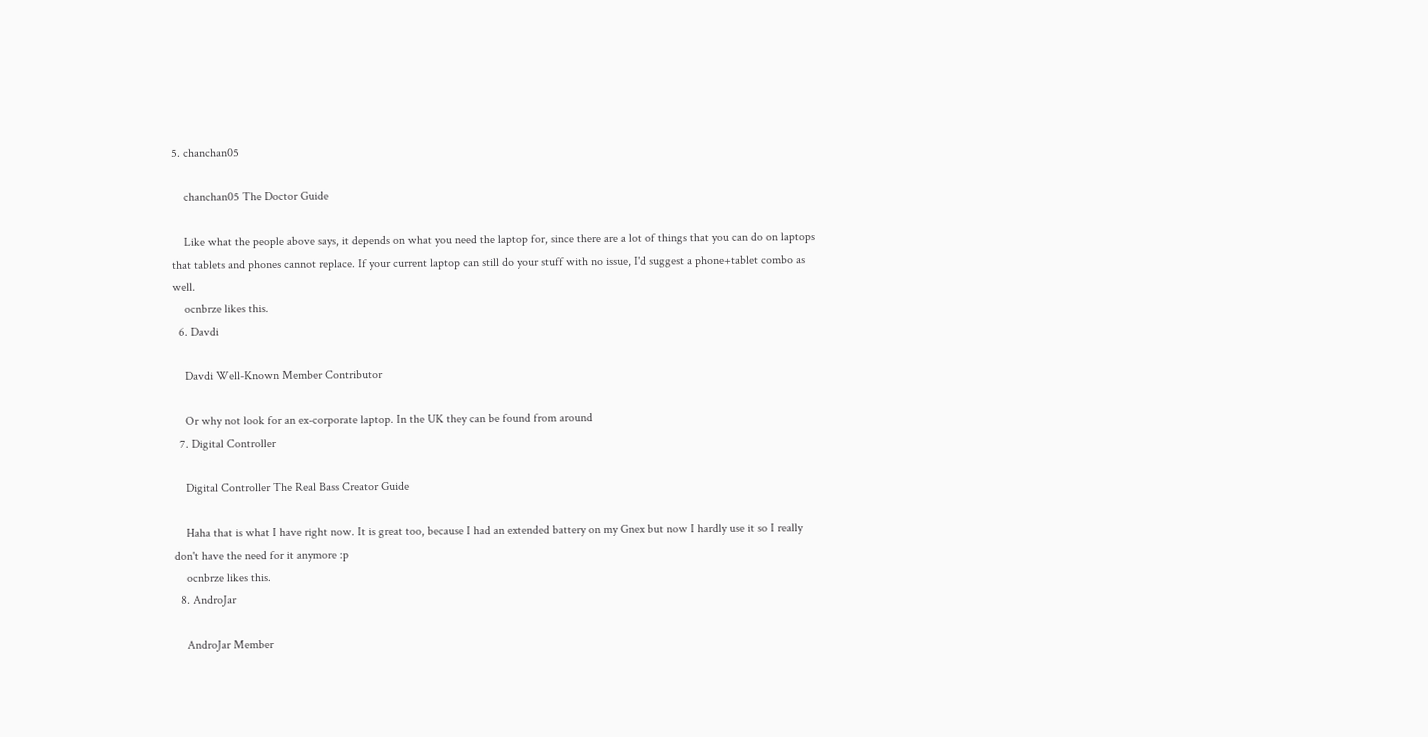5. chanchan05

    chanchan05 The Doctor Guide

    Like what the people above says, it depends on what you need the laptop for, since there are a lot of things that you can do on laptops that tablets and phones cannot replace. If your current laptop can still do your stuff with no issue, I'd suggest a phone+tablet combo as well.
    ocnbrze likes this.
  6. Davdi

    Davdi Well-Known Member Contributor

    Or why not look for an ex-corporate laptop. In the UK they can be found from around
  7. Digital Controller

    Digital Controller The Real Bass Creator Guide

    Haha that is what I have right now. It is great too, because I had an extended battery on my Gnex but now I hardly use it so I really don't have the need for it anymore :p
    ocnbrze likes this.
  8. AndroJar

    AndroJar Member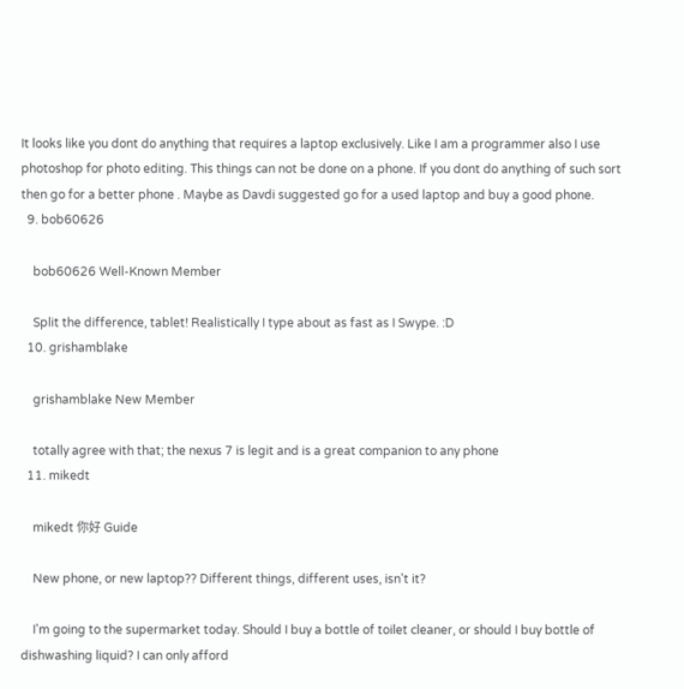It looks like you dont do anything that requires a laptop exclusively. Like I am a programmer also I use photoshop for photo editing. This things can not be done on a phone. If you dont do anything of such sort then go for a better phone . Maybe as Davdi suggested go for a used laptop and buy a good phone.
  9. bob60626

    bob60626 Well-Known Member

    Split the difference, tablet! Realistically I type about as fast as I Swype. :D
  10. grishamblake

    grishamblake New Member

    totally agree with that; the nexus 7 is legit and is a great companion to any phone
  11. mikedt

    mikedt 你好 Guide

    New phone, or new laptop?? Different things, different uses, isn't it?

    I'm going to the supermarket today. Should I buy a bottle of toilet cleaner, or should I buy bottle of dishwashing liquid? I can only afford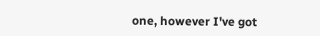one, however I've got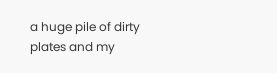a huge pile of dirty plates and my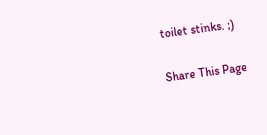toilet stinks. ;)

Share This Page